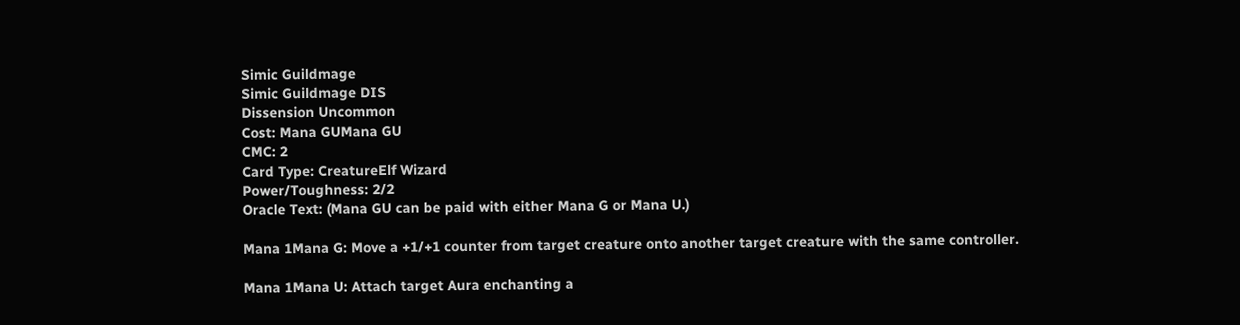Simic Guildmage
Simic Guildmage DIS
Dissension Uncommon
Cost: Mana GUMana GU
CMC: 2
Card Type: CreatureElf Wizard
Power/Toughness: 2/2
Oracle Text: (Mana GU can be paid with either Mana G or Mana U.)

Mana 1Mana G: Move a +1/+1 counter from target creature onto another target creature with the same controller.

Mana 1Mana U: Attach target Aura enchanting a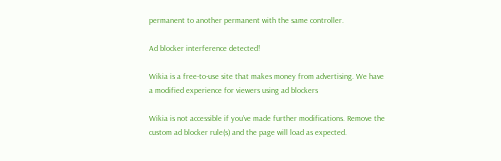permanent to another permanent with the same controller.

Ad blocker interference detected!

Wikia is a free-to-use site that makes money from advertising. We have a modified experience for viewers using ad blockers

Wikia is not accessible if you’ve made further modifications. Remove the custom ad blocker rule(s) and the page will load as expected.